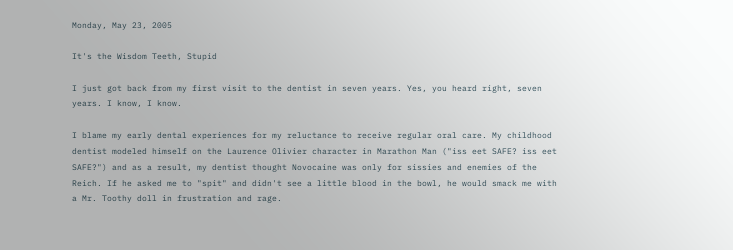Monday, May 23, 2005

It's the Wisdom Teeth, Stupid

I just got back from my first visit to the dentist in seven years. Yes, you heard right, seven years. I know, I know.

I blame my early dental experiences for my reluctance to receive regular oral care. My childhood dentist modeled himself on the Laurence Olivier character in Marathon Man ("iss eet SAFE? iss eet SAFE?") and as a result, my dentist thought Novocaine was only for sissies and enemies of the Reich. If he asked me to "spit" and didn't see a little blood in the bowl, he would smack me with a Mr. Toothy doll in frustration and rage.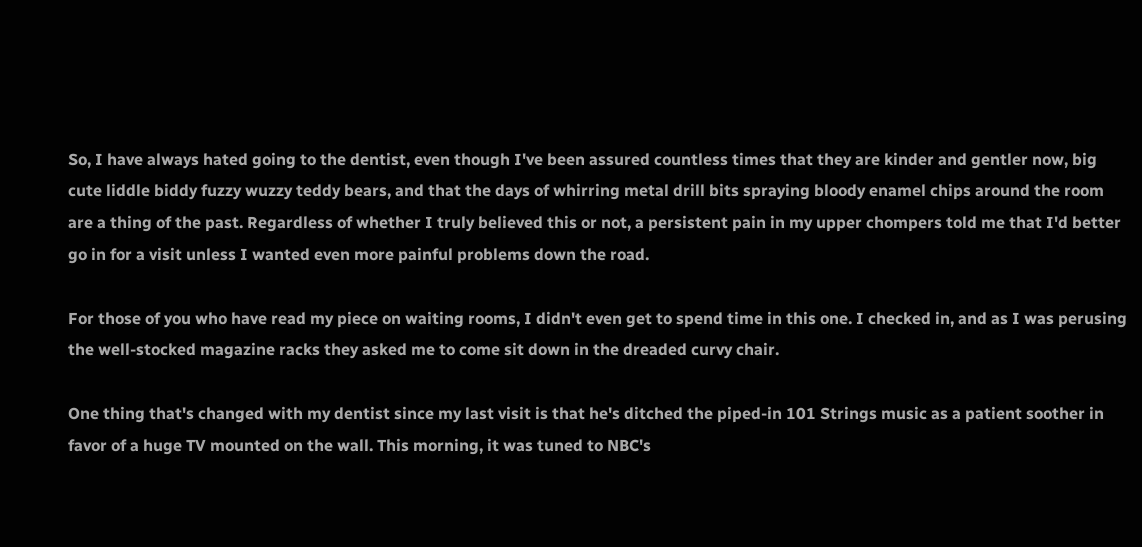So, I have always hated going to the dentist, even though I've been assured countless times that they are kinder and gentler now, big cute liddle biddy fuzzy wuzzy teddy bears, and that the days of whirring metal drill bits spraying bloody enamel chips around the room are a thing of the past. Regardless of whether I truly believed this or not, a persistent pain in my upper chompers told me that I'd better go in for a visit unless I wanted even more painful problems down the road.

For those of you who have read my piece on waiting rooms, I didn't even get to spend time in this one. I checked in, and as I was perusing the well-stocked magazine racks they asked me to come sit down in the dreaded curvy chair.

One thing that's changed with my dentist since my last visit is that he's ditched the piped-in 101 Strings music as a patient soother in favor of a huge TV mounted on the wall. This morning, it was tuned to NBC's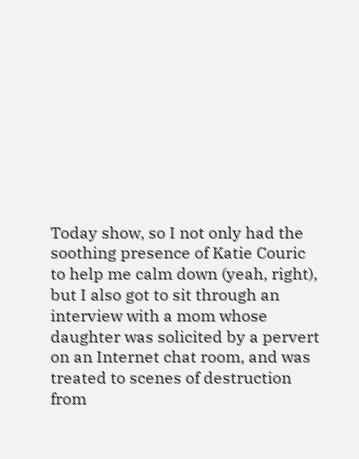Today show, so I not only had the soothing presence of Katie Couric to help me calm down (yeah, right), but I also got to sit through an interview with a mom whose daughter was solicited by a pervert on an Internet chat room, and was treated to scenes of destruction from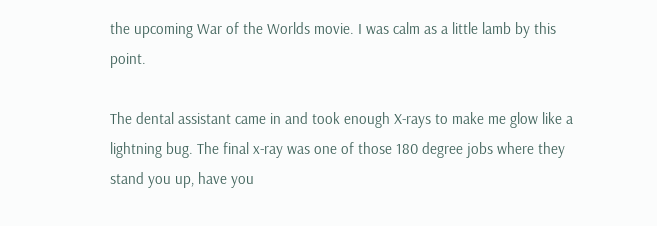the upcoming War of the Worlds movie. I was calm as a little lamb by this point.

The dental assistant came in and took enough X-rays to make me glow like a lightning bug. The final x-ray was one of those 180 degree jobs where they stand you up, have you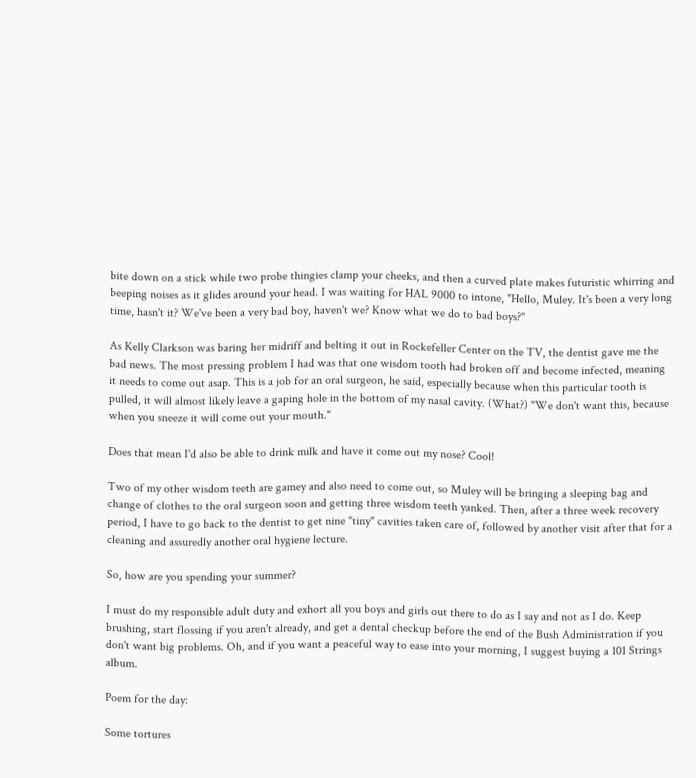bite down on a stick while two probe thingies clamp your cheeks, and then a curved plate makes futuristic whirring and beeping noises as it glides around your head. I was waiting for HAL 9000 to intone, "Hello, Muley. It's been a very long time, hasn't it? We've been a very bad boy, haven't we? Know what we do to bad boys?"

As Kelly Clarkson was baring her midriff and belting it out in Rockefeller Center on the TV, the dentist gave me the bad news. The most pressing problem I had was that one wisdom tooth had broken off and become infected, meaning it needs to come out asap. This is a job for an oral surgeon, he said, especially because when this particular tooth is pulled, it will almost likely leave a gaping hole in the bottom of my nasal cavity. (What?) "We don't want this, because when you sneeze it will come out your mouth."

Does that mean I'd also be able to drink milk and have it come out my nose? Cool!

Two of my other wisdom teeth are gamey and also need to come out, so Muley will be bringing a sleeping bag and change of clothes to the oral surgeon soon and getting three wisdom teeth yanked. Then, after a three week recovery period, I have to go back to the dentist to get nine "tiny" cavities taken care of, followed by another visit after that for a cleaning and assuredly another oral hygiene lecture.

So, how are you spending your summer?

I must do my responsible adult duty and exhort all you boys and girls out there to do as I say and not as I do. Keep brushing, start flossing if you aren't already, and get a dental checkup before the end of the Bush Administration if you don't want big problems. Oh, and if you want a peaceful way to ease into your morning, I suggest buying a 101 Strings album.

Poem for the day:

Some tortures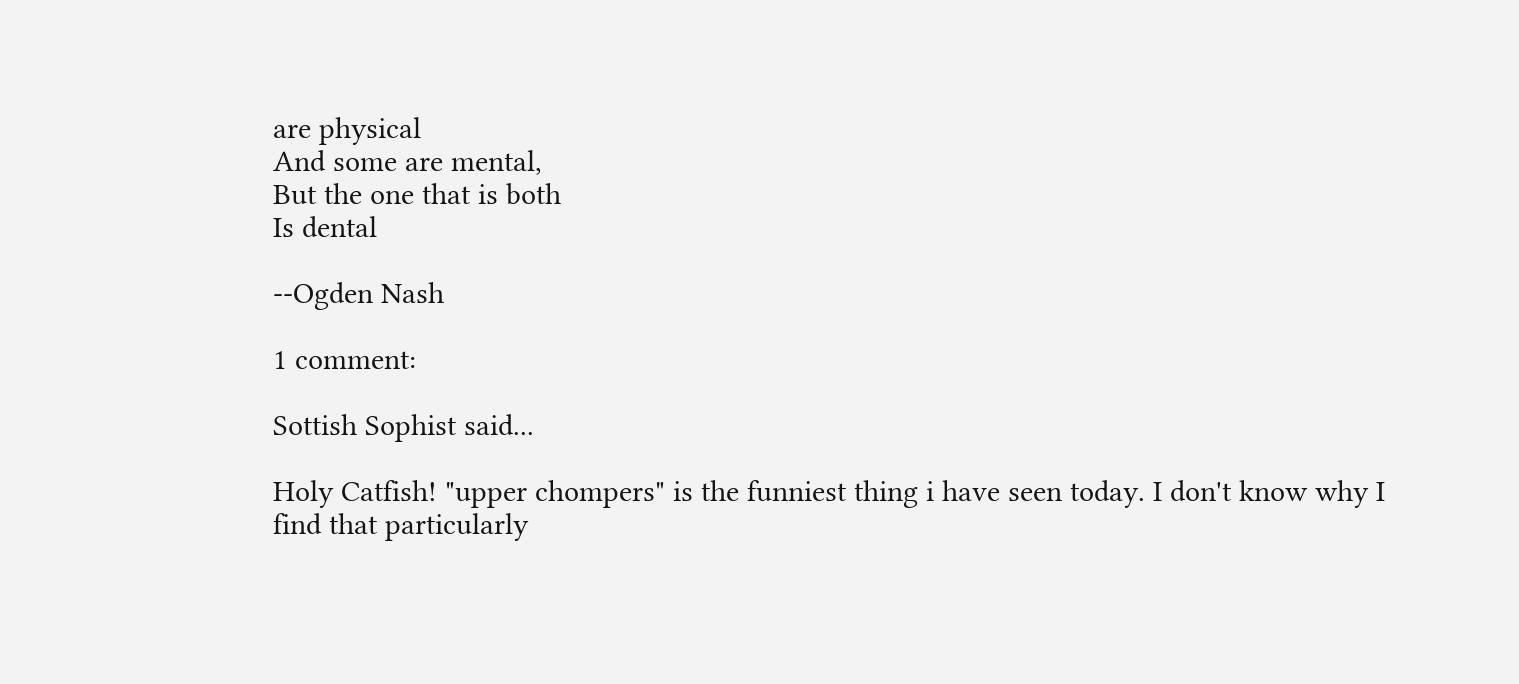are physical
And some are mental,
But the one that is both
Is dental

--Ogden Nash

1 comment:

Sottish Sophist said...

Holy Catfish! "upper chompers" is the funniest thing i have seen today. I don't know why I find that particularly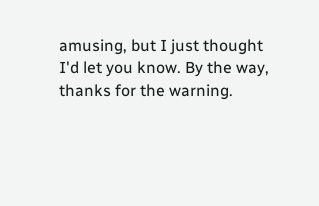amusing, but I just thought I'd let you know. By the way, thanks for the warning.